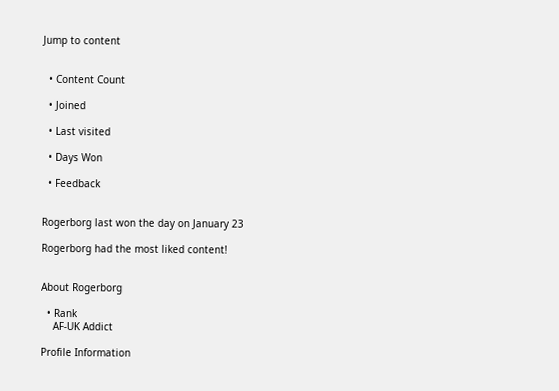Jump to content


  • Content Count

  • Joined

  • Last visited

  • Days Won

  • Feedback


Rogerborg last won the day on January 23

Rogerborg had the most liked content!


About Rogerborg

  • Rank
    AF-UK Addict

Profile Information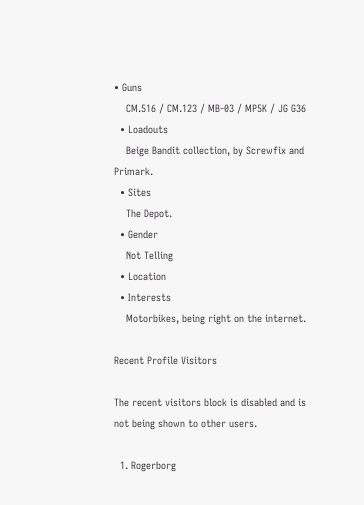• Guns
    CM.516 / CM.123 / MB-03 / MP5K / JG G36
  • Loadouts
    Beige Bandit collection, by Screwfix and Primark.
  • Sites
    The Depot.
  • Gender
    Not Telling
  • Location
  • Interests
    Motorbikes, being right on the internet.

Recent Profile Visitors

The recent visitors block is disabled and is not being shown to other users.

  1. Rogerborg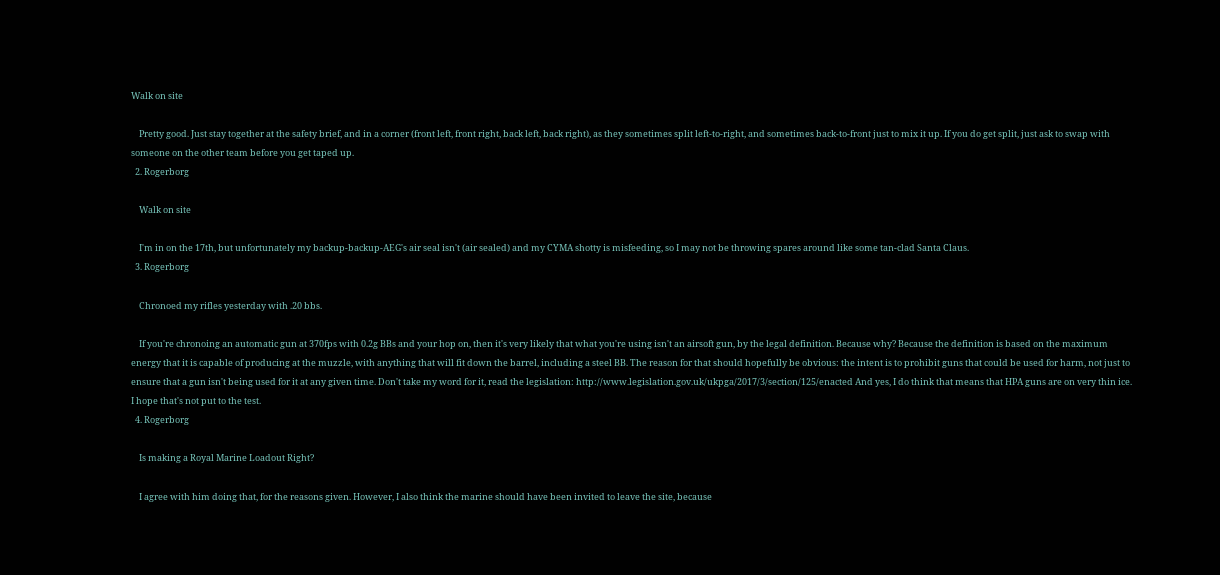Walk on site

    Pretty good. Just stay together at the safety brief, and in a corner (front left, front right, back left, back right), as they sometimes split left-to-right, and sometimes back-to-front just to mix it up. If you do get split, just ask to swap with someone on the other team before you get taped up.
  2. Rogerborg

    Walk on site

    I'm in on the 17th, but unfortunately my backup-backup-AEG's air seal isn't (air sealed) and my CYMA shotty is misfeeding, so I may not be throwing spares around like some tan-clad Santa Claus.
  3. Rogerborg

    Chronoed my rifles yesterday with .20 bbs.

    If you're chronoing an automatic gun at 370fps with 0.2g BBs and your hop on, then it's very likely that what you're using isn't an airsoft gun, by the legal definition. Because why? Because the definition is based on the maximum energy that it is capable of producing at the muzzle, with anything that will fit down the barrel, including a steel BB. The reason for that should hopefully be obvious: the intent is to prohibit guns that could be used for harm, not just to ensure that a gun isn't being used for it at any given time. Don't take my word for it, read the legislation: http://www.legislation.gov.uk/ukpga/2017/3/section/125/enacted And yes, I do think that means that HPA guns are on very thin ice. I hope that's not put to the test.
  4. Rogerborg

    Is making a Royal Marine Loadout Right?

    I agree with him doing that, for the reasons given. However, I also think the marine should have been invited to leave the site, because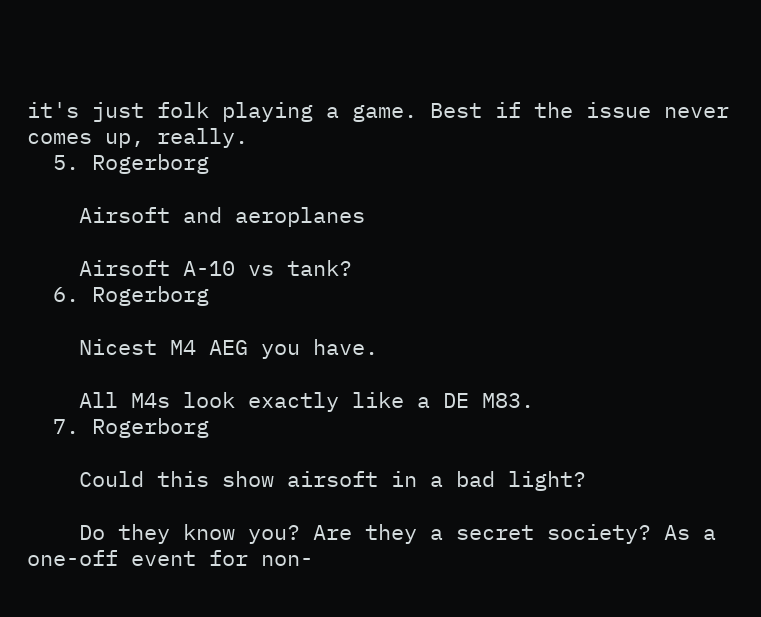it's just folk playing a game. Best if the issue never comes up, really.
  5. Rogerborg

    Airsoft and aeroplanes

    Airsoft A-10 vs tank?
  6. Rogerborg

    Nicest M4 AEG you have.

    All M4s look exactly like a DE M83.
  7. Rogerborg

    Could this show airsoft in a bad light?

    Do they know you? Are they a secret society? As a one-off event for non-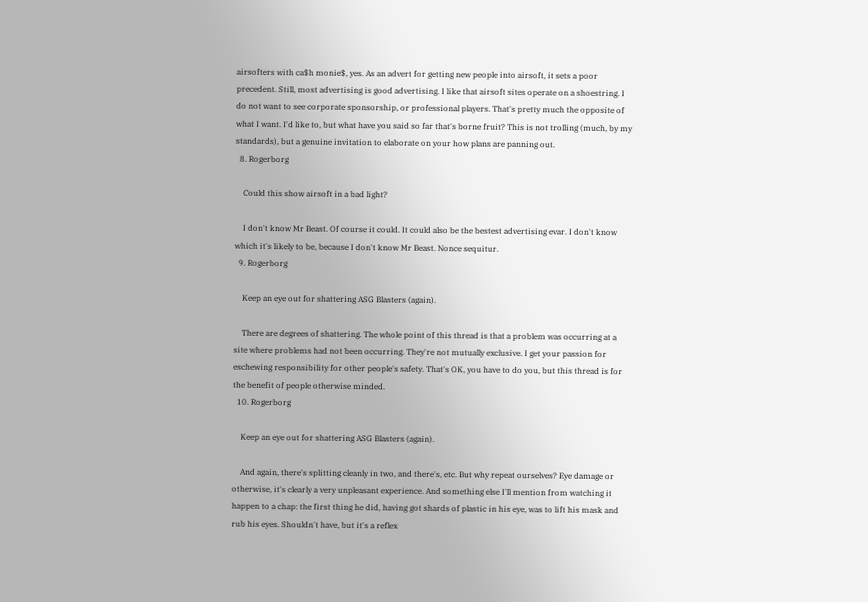airsofters with ca$h monie$, yes. As an advert for getting new people into airsoft, it sets a poor precedent. Still, most advertising is good advertising. I like that airsoft sites operate on a shoestring. I do not want to see corporate sponsorship, or professional players. That's pretty much the opposite of what I want. I'd like to, but what have you said so far that's borne fruit? This is not trolling (much, by my standards), but a genuine invitation to elaborate on your how plans are panning out.
  8. Rogerborg

    Could this show airsoft in a bad light?

    I don't know Mr Beast. Of course it could. It could also be the bestest advertising evar. I don't know which it's likely to be, because I don't know Mr Beast. Nonce sequitur.
  9. Rogerborg

    Keep an eye out for shattering ASG Blasters (again).

    There are degrees of shattering. The whole point of this thread is that a problem was occurring at a site where problems had not been occurring. They're not mutually exclusive. I get your passion for eschewing responsibility for other people's safety. That's OK, you have to do you, but this thread is for the benefit of people otherwise minded.
  10. Rogerborg

    Keep an eye out for shattering ASG Blasters (again).

    And again, there's splitting cleanly in two, and there's, etc. But why repeat ourselves? Eye damage or otherwise, it's clearly a very unpleasant experience. And something else I'll mention from watching it happen to a chap: the first thing he did, having got shards of plastic in his eye, was to lift his mask and rub his eyes. Shouldn't have, but it's a reflex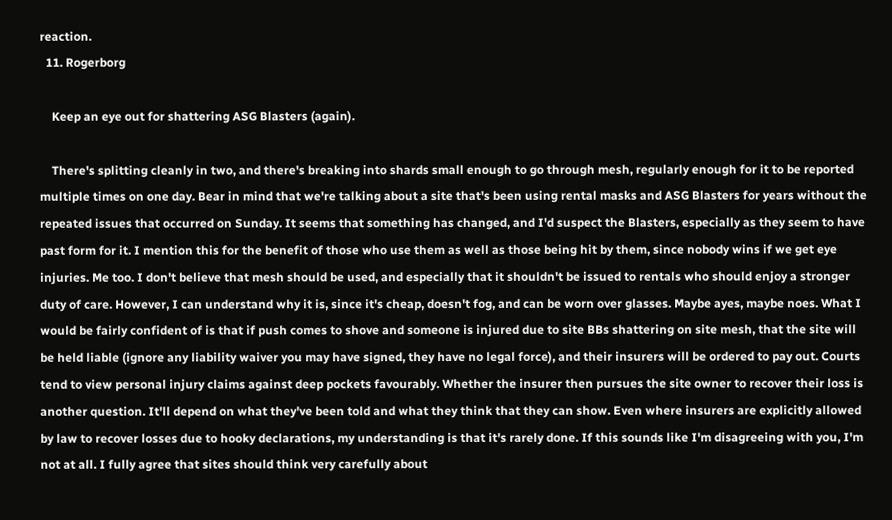reaction.
  11. Rogerborg

    Keep an eye out for shattering ASG Blasters (again).

    There's splitting cleanly in two, and there's breaking into shards small enough to go through mesh, regularly enough for it to be reported multiple times on one day. Bear in mind that we're talking about a site that's been using rental masks and ASG Blasters for years without the repeated issues that occurred on Sunday. It seems that something has changed, and I'd suspect the Blasters, especially as they seem to have past form for it. I mention this for the benefit of those who use them as well as those being hit by them, since nobody wins if we get eye injuries. Me too. I don't believe that mesh should be used, and especially that it shouldn't be issued to rentals who should enjoy a stronger duty of care. However, I can understand why it is, since it's cheap, doesn't fog, and can be worn over glasses. Maybe ayes, maybe noes. What I would be fairly confident of is that if push comes to shove and someone is injured due to site BBs shattering on site mesh, that the site will be held liable (ignore any liability waiver you may have signed, they have no legal force), and their insurers will be ordered to pay out. Courts tend to view personal injury claims against deep pockets favourably. Whether the insurer then pursues the site owner to recover their loss is another question. It'll depend on what they've been told and what they think that they can show. Even where insurers are explicitly allowed by law to recover losses due to hooky declarations, my understanding is that it's rarely done. If this sounds like I'm disagreeing with you, I'm not at all. I fully agree that sites should think very carefully about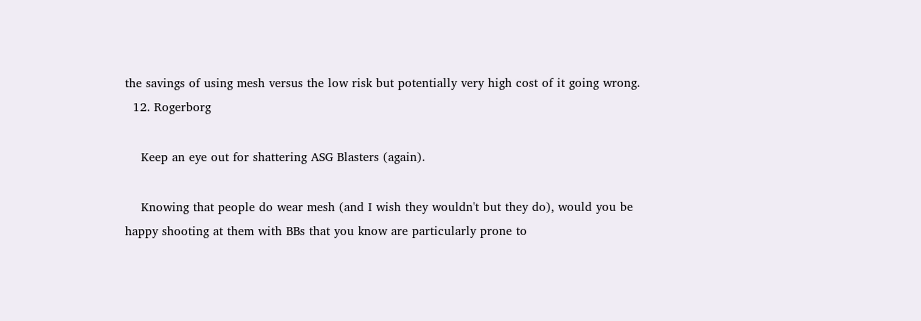the savings of using mesh versus the low risk but potentially very high cost of it going wrong.
  12. Rogerborg

    Keep an eye out for shattering ASG Blasters (again).

    Knowing that people do wear mesh (and I wish they wouldn't but they do), would you be happy shooting at them with BBs that you know are particularly prone to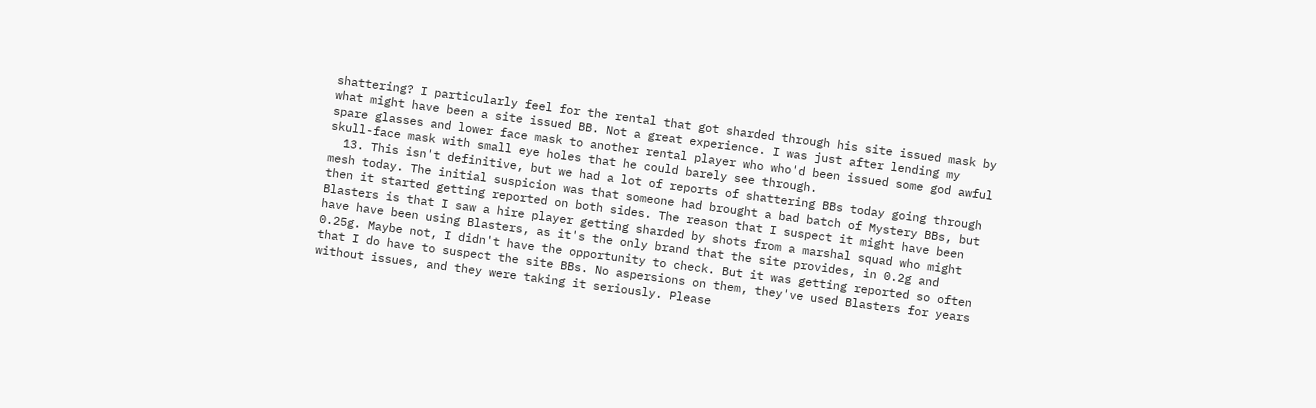shattering? I particularly feel for the rental that got sharded through his site issued mask by what might have been a site issued BB. Not a great experience. I was just after lending my spare glasses and lower face mask to another rental player who who'd been issued some god awful skull-face mask with small eye holes that he could barely see through.
  13. This isn't definitive, but we had a lot of reports of shattering BBs today going through mesh today. The initial suspicion was that someone had brought a bad batch of Mystery BBs, but then it started getting reported on both sides. The reason that I suspect it might have been Blasters is that I saw a hire player getting sharded by shots from a marshal squad who might have have been using Blasters, as it's the only brand that the site provides, in 0.2g and 0.25g. Maybe not, I didn't have the opportunity to check. But it was getting reported so often that I do have to suspect the site BBs. No aspersions on them, they've used Blasters for years without issues, and they were taking it seriously. Please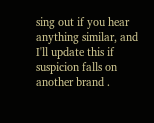sing out if you hear anything similar, and I'll update this if suspicion falls on another brand .